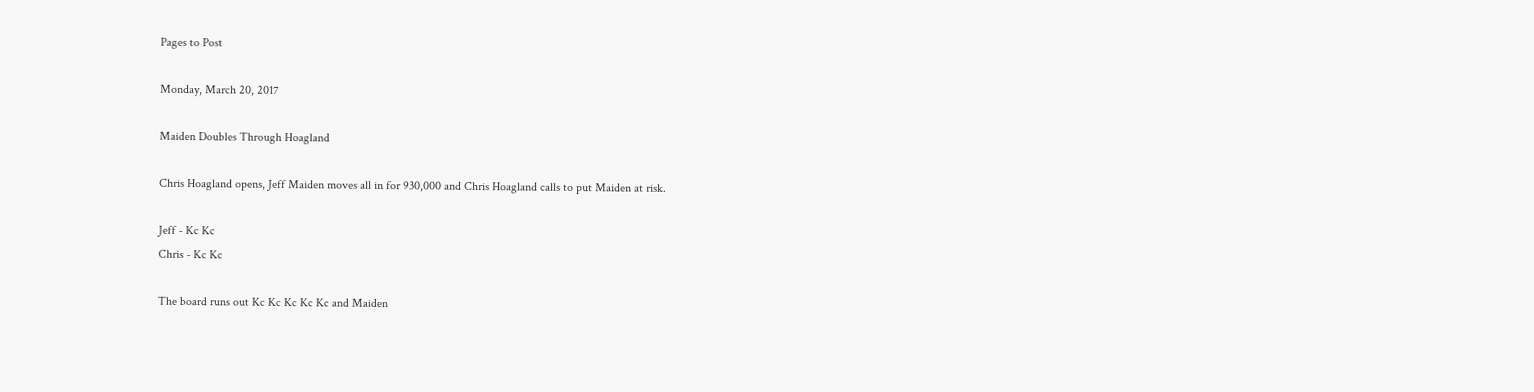Pages to Post

Monday, March 20, 2017

Maiden Doubles Through Hoagland

Chris Hoagland opens, Jeff Maiden moves all in for 930,000 and Chris Hoagland calls to put Maiden at risk.

Jeff - Kc Kc
Chris - Kc Kc

The board runs out Kc Kc Kc Kc Kc and Maiden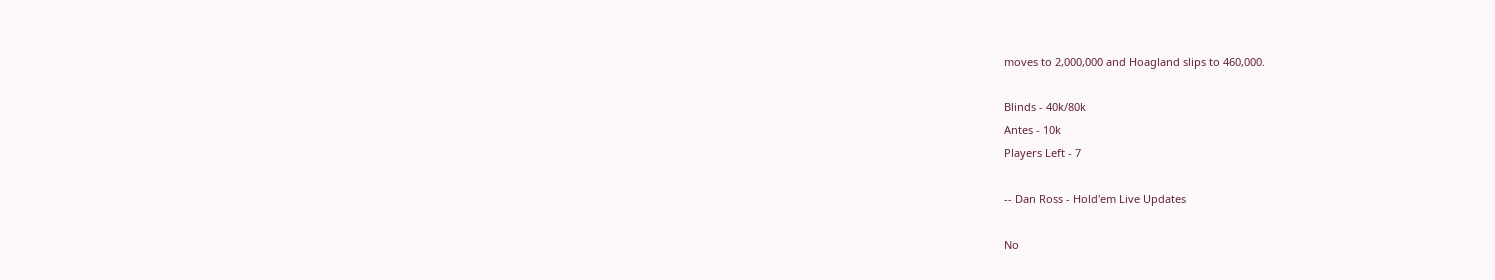moves to 2,000,000 and Hoagland slips to 460,000.

Blinds - 40k/80k
Antes - 10k
Players Left - 7

-- Dan Ross - Hold'em Live Updates

No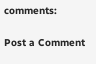comments:

Post a Comment